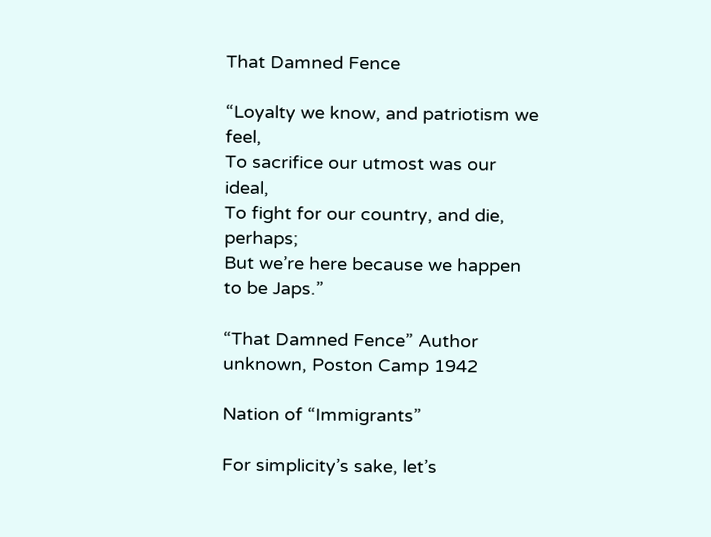That Damned Fence

“Loyalty we know, and patriotism we feel,
To sacrifice our utmost was our ideal,
To fight for our country, and die, perhaps;
But we’re here because we happen to be Japs.”

“That Damned Fence” Author unknown, Poston Camp 1942

Nation of “Immigrants”

For simplicity’s sake, let’s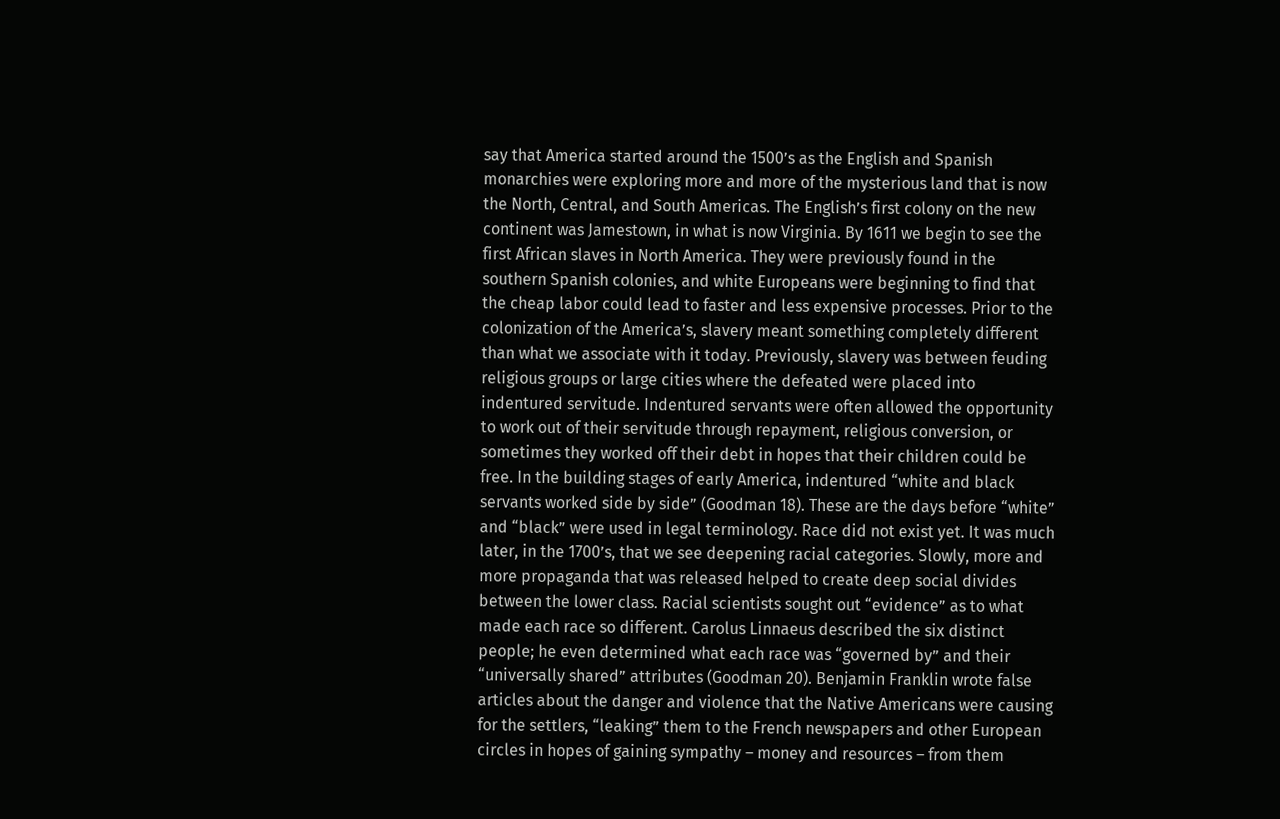say that America started around the 1500’s as the English and Spanish monarchies were exploring more and more of the mysterious land that is now the North, Central, and South Americas. The English’s first colony on the new continent was Jamestown, in what is now Virginia. By 1611 we begin to see the first African slaves in North America. They were previously found in the southern Spanish colonies, and white Europeans were beginning to find that the cheap labor could lead to faster and less expensive processes. Prior to the colonization of the America’s, slavery meant something completely different than what we associate with it today. Previously, slavery was between feuding religious groups or large cities where the defeated were placed into indentured servitude. Indentured servants were often allowed the opportunity to work out of their servitude through repayment, religious conversion, or sometimes they worked off their debt in hopes that their children could be free. In the building stages of early America, indentured “white and black servants worked side by side” (Goodman 18). These are the days before “white” and “black” were used in legal terminology. Race did not exist yet. It was much later, in the 1700’s, that we see deepening racial categories. Slowly, more and more propaganda that was released helped to create deep social divides between the lower class. Racial scientists sought out “evidence” as to what made each race so different. Carolus Linnaeus described the six distinct people; he even determined what each race was “governed by” and their “universally shared” attributes (Goodman 20). Benjamin Franklin wrote false articles about the danger and violence that the Native Americans were causing for the settlers, “leaking” them to the French newspapers and other European circles in hopes of gaining sympathy – money and resources – from them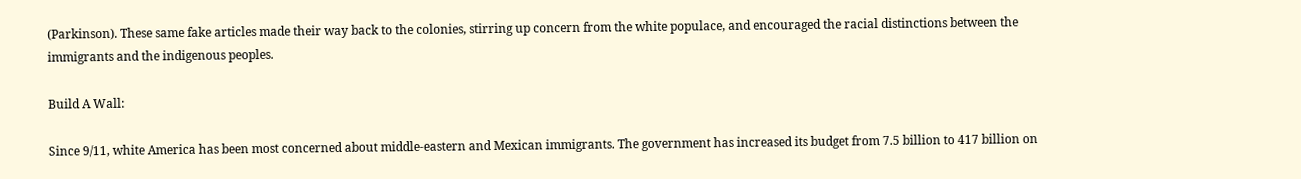(Parkinson). These same fake articles made their way back to the colonies, stirring up concern from the white populace, and encouraged the racial distinctions between the immigrants and the indigenous peoples.

Build A Wall:

Since 9/11, white America has been most concerned about middle-eastern and Mexican immigrants. The government has increased its budget from 7.5 billion to 417 billion on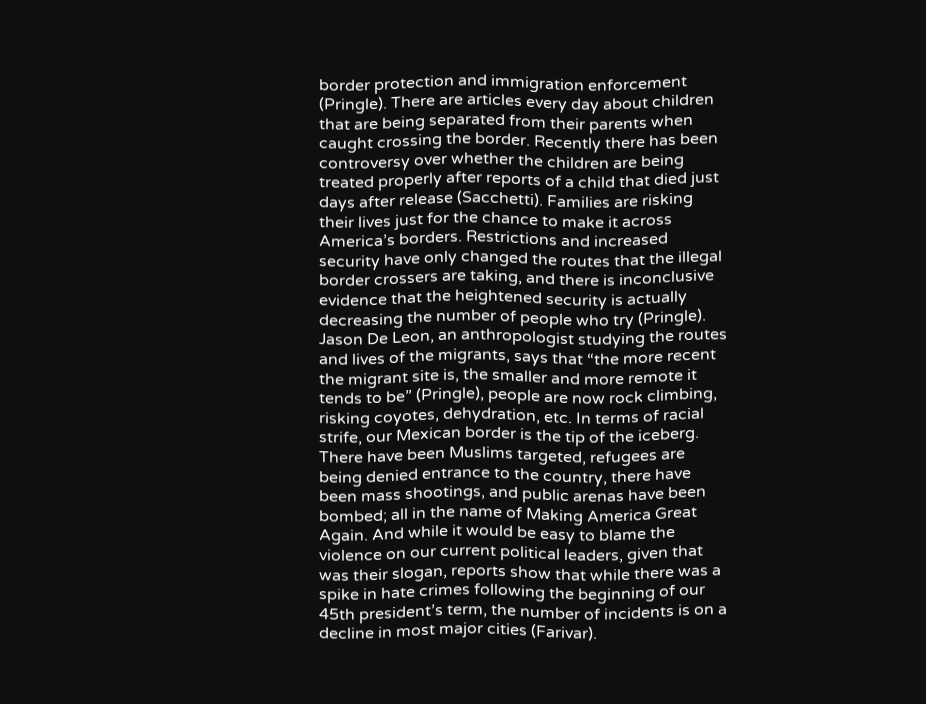border protection and immigration enforcement (Pringle). There are articles every day about children that are being separated from their parents when caught crossing the border. Recently there has been controversy over whether the children are being treated properly after reports of a child that died just days after release (Sacchetti). Families are risking their lives just for the chance to make it across America’s borders. Restrictions and increased security have only changed the routes that the illegal border crossers are taking, and there is inconclusive evidence that the heightened security is actually decreasing the number of people who try (Pringle). Jason De Leon, an anthropologist studying the routes and lives of the migrants, says that “the more recent the migrant site is, the smaller and more remote it tends to be” (Pringle), people are now rock climbing, risking coyotes, dehydration, etc. In terms of racial strife, our Mexican border is the tip of the iceberg. There have been Muslims targeted, refugees are being denied entrance to the country, there have been mass shootings, and public arenas have been bombed; all in the name of Making America Great Again. And while it would be easy to blame the violence on our current political leaders, given that was their slogan, reports show that while there was a spike in hate crimes following the beginning of our 45th president’s term, the number of incidents is on a decline in most major cities (Farivar).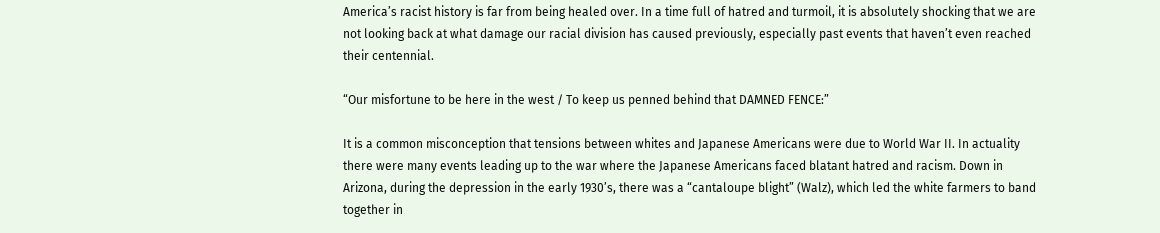America’s racist history is far from being healed over. In a time full of hatred and turmoil, it is absolutely shocking that we are not looking back at what damage our racial division has caused previously, especially past events that haven’t even reached their centennial.

“Our misfortune to be here in the west / To keep us penned behind that DAMNED FENCE:”

It is a common misconception that tensions between whites and Japanese Americans were due to World War II. In actuality there were many events leading up to the war where the Japanese Americans faced blatant hatred and racism. Down in Arizona, during the depression in the early 1930’s, there was a “cantaloupe blight” (Walz), which led the white farmers to band together in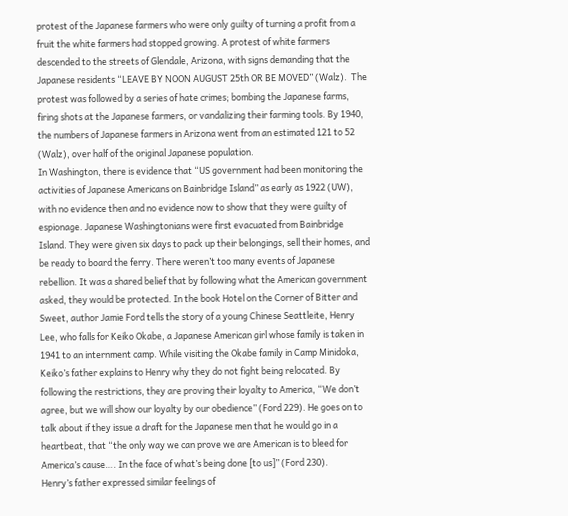protest of the Japanese farmers who were only guilty of turning a profit from a fruit the white farmers had stopped growing. A protest of white farmers descended to the streets of Glendale, Arizona, with signs demanding that the Japanese residents “LEAVE BY NOON AUGUST 25th OR BE MOVED” (Walz).  The protest was followed by a series of hate crimes; bombing the Japanese farms, firing shots at the Japanese farmers, or vandalizing their farming tools. By 1940, the numbers of Japanese farmers in Arizona went from an estimated 121 to 52 (Walz), over half of the original Japanese population.
In Washington, there is evidence that “US government had been monitoring the activities of Japanese Americans on Bainbridge Island” as early as 1922 (UW), with no evidence then and no evidence now to show that they were guilty of espionage. Japanese Washingtonians were first evacuated from Bainbridge Island. They were given six days to pack up their belongings, sell their homes, and be ready to board the ferry. There weren’t too many events of Japanese rebellion. It was a shared belief that by following what the American government asked, they would be protected. In the book Hotel on the Corner of Bitter and Sweet, author Jamie Ford tells the story of a young Chinese Seattleite, Henry Lee, who falls for Keiko Okabe, a Japanese American girl whose family is taken in 1941 to an internment camp. While visiting the Okabe family in Camp Minidoka, Keiko’s father explains to Henry why they do not fight being relocated. By following the restrictions, they are proving their loyalty to America, “We don’t agree, but we will show our loyalty by our obedience” (Ford 229). He goes on to talk about if they issue a draft for the Japanese men that he would go in a heartbeat, that “the only way we can prove we are American is to bleed for America’s cause…. In the face of what’s being done [to us]” (Ford 230).
Henry’s father expressed similar feelings of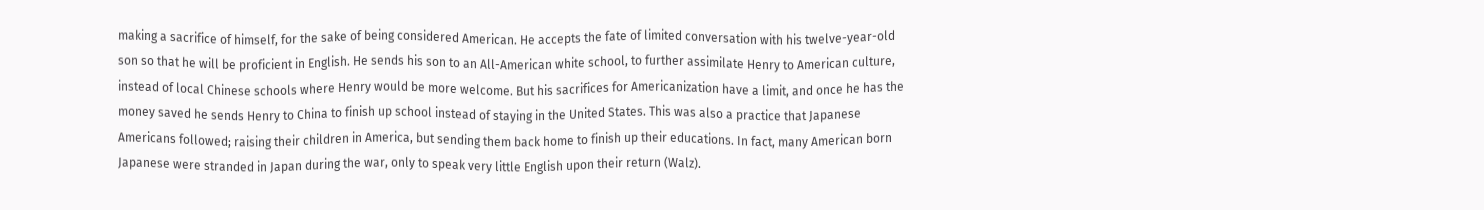making a sacrifice of himself, for the sake of being considered American. He accepts the fate of limited conversation with his twelve-year-old son so that he will be proficient in English. He sends his son to an All-American white school, to further assimilate Henry to American culture, instead of local Chinese schools where Henry would be more welcome. But his sacrifices for Americanization have a limit, and once he has the money saved he sends Henry to China to finish up school instead of staying in the United States. This was also a practice that Japanese Americans followed; raising their children in America, but sending them back home to finish up their educations. In fact, many American born Japanese were stranded in Japan during the war, only to speak very little English upon their return (Walz).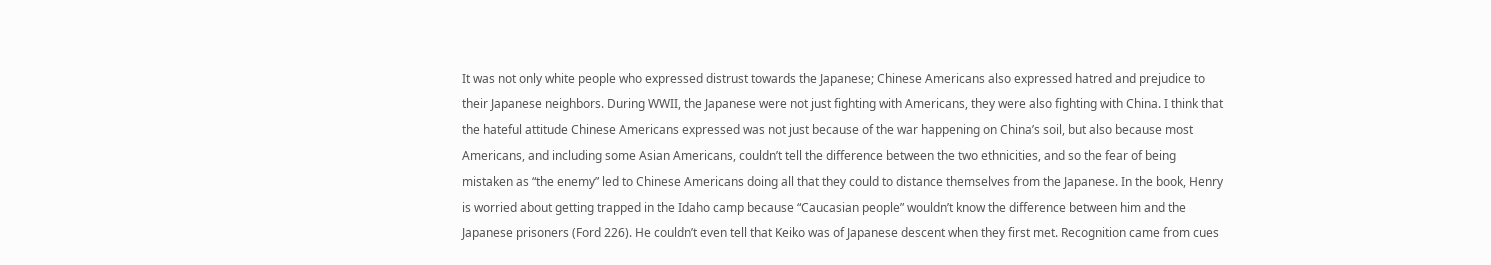It was not only white people who expressed distrust towards the Japanese; Chinese Americans also expressed hatred and prejudice to their Japanese neighbors. During WWII, the Japanese were not just fighting with Americans, they were also fighting with China. I think that the hateful attitude Chinese Americans expressed was not just because of the war happening on China’s soil, but also because most Americans, and including some Asian Americans, couldn’t tell the difference between the two ethnicities, and so the fear of being mistaken as “the enemy” led to Chinese Americans doing all that they could to distance themselves from the Japanese. In the book, Henry is worried about getting trapped in the Idaho camp because “Caucasian people” wouldn’t know the difference between him and the Japanese prisoners (Ford 226). He couldn’t even tell that Keiko was of Japanese descent when they first met. Recognition came from cues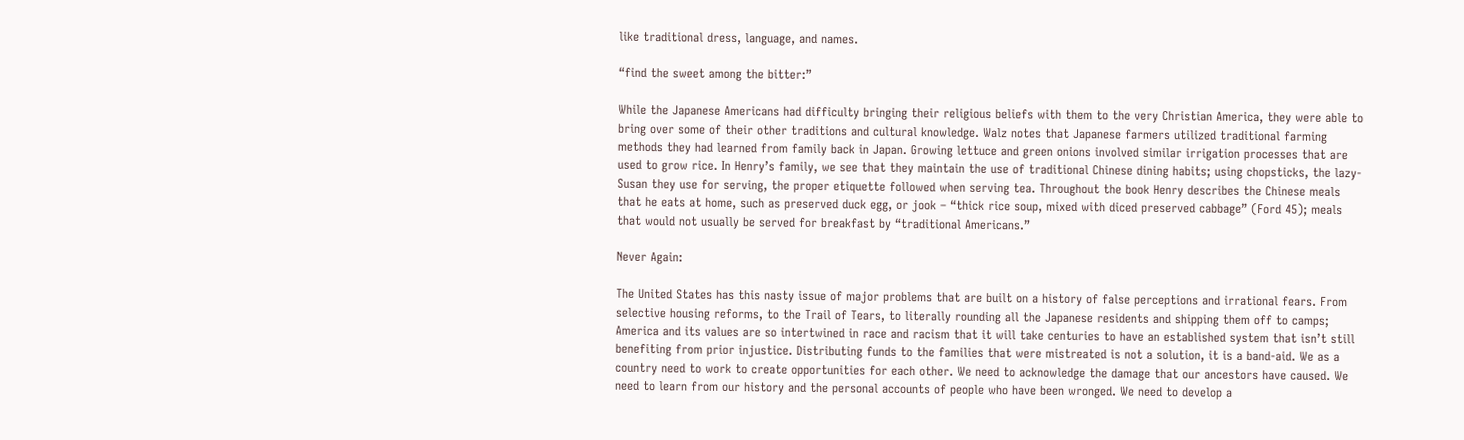like traditional dress, language, and names.

“find the sweet among the bitter:”

While the Japanese Americans had difficulty bringing their religious beliefs with them to the very Christian America, they were able to bring over some of their other traditions and cultural knowledge. Walz notes that Japanese farmers utilized traditional farming methods they had learned from family back in Japan. Growing lettuce and green onions involved similar irrigation processes that are used to grow rice. In Henry’s family, we see that they maintain the use of traditional Chinese dining habits; using chopsticks, the lazy-Susan they use for serving, the proper etiquette followed when serving tea. Throughout the book Henry describes the Chinese meals that he eats at home, such as preserved duck egg, or jook – “thick rice soup, mixed with diced preserved cabbage” (Ford 45); meals that would not usually be served for breakfast by “traditional Americans.”

Never Again:

The United States has this nasty issue of major problems that are built on a history of false perceptions and irrational fears. From selective housing reforms, to the Trail of Tears, to literally rounding all the Japanese residents and shipping them off to camps; America and its values are so intertwined in race and racism that it will take centuries to have an established system that isn’t still benefiting from prior injustice. Distributing funds to the families that were mistreated is not a solution, it is a band-aid. We as a country need to work to create opportunities for each other. We need to acknowledge the damage that our ancestors have caused. We need to learn from our history and the personal accounts of people who have been wronged. We need to develop a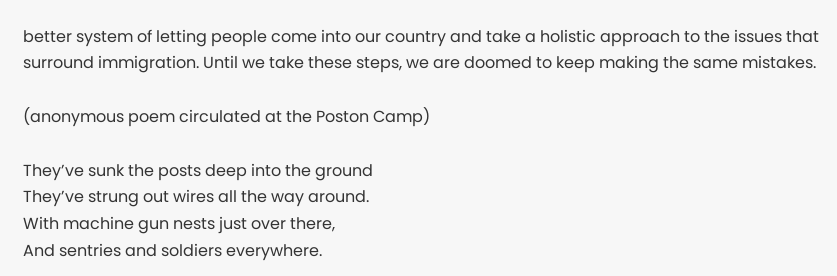better system of letting people come into our country and take a holistic approach to the issues that surround immigration. Until we take these steps, we are doomed to keep making the same mistakes.

(anonymous poem circulated at the Poston Camp)

They’ve sunk the posts deep into the ground
They’ve strung out wires all the way around.
With machine gun nests just over there,
And sentries and soldiers everywhere.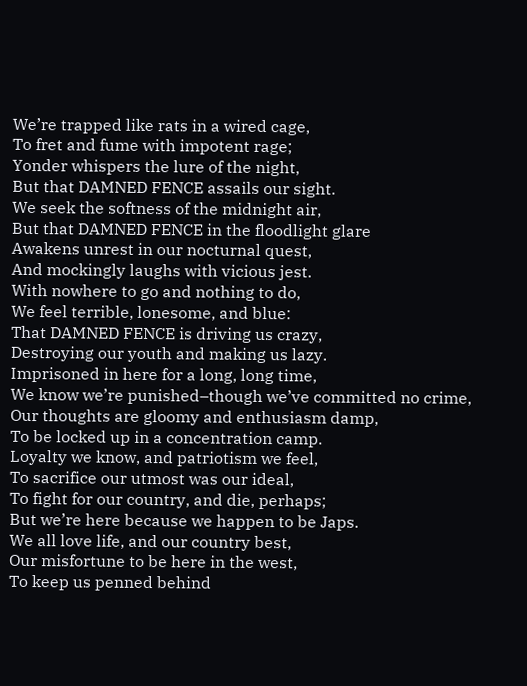We’re trapped like rats in a wired cage,
To fret and fume with impotent rage;
Yonder whispers the lure of the night,
But that DAMNED FENCE assails our sight.
We seek the softness of the midnight air,
But that DAMNED FENCE in the floodlight glare
Awakens unrest in our nocturnal quest,
And mockingly laughs with vicious jest.
With nowhere to go and nothing to do,
We feel terrible, lonesome, and blue:
That DAMNED FENCE is driving us crazy,
Destroying our youth and making us lazy.
Imprisoned in here for a long, long time,
We know we’re punished–though we’ve committed no crime,
Our thoughts are gloomy and enthusiasm damp,
To be locked up in a concentration camp.
Loyalty we know, and patriotism we feel,
To sacrifice our utmost was our ideal,
To fight for our country, and die, perhaps;
But we’re here because we happen to be Japs.
We all love life, and our country best,
Our misfortune to be here in the west,
To keep us penned behind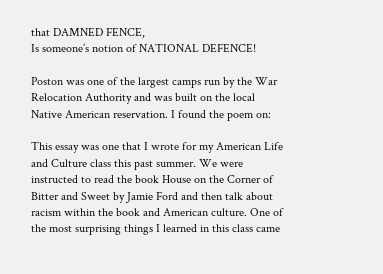that DAMNED FENCE,
Is someone’s notion of NATIONAL DEFENCE!

Poston was one of the largest camps run by the War Relocation Authority and was built on the local Native American reservation. I found the poem on:

This essay was one that I wrote for my American Life and Culture class this past summer. We were instructed to read the book House on the Corner of Bitter and Sweet by Jamie Ford and then talk about racism within the book and American culture. One of the most surprising things I learned in this class came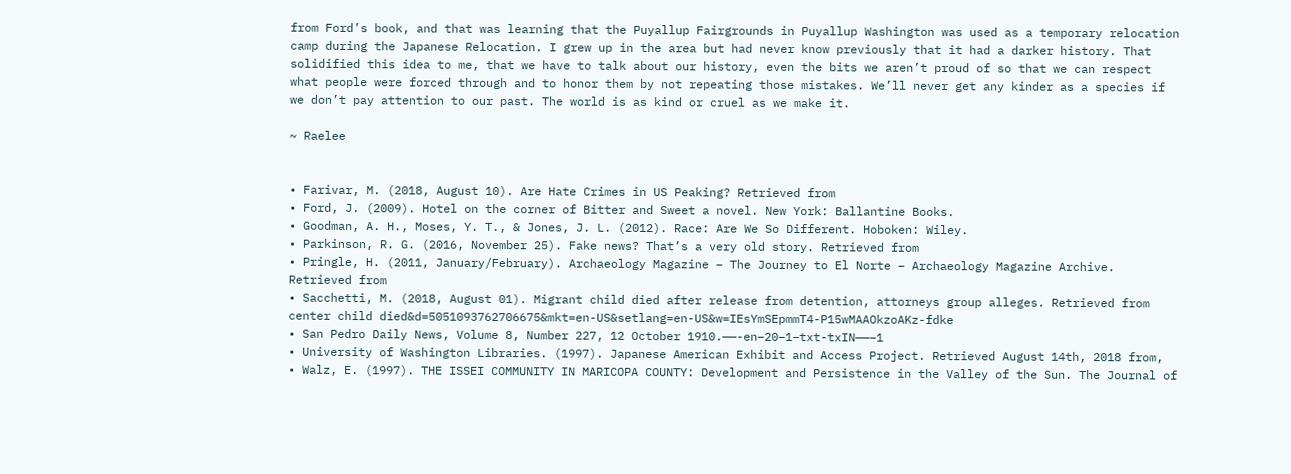from Ford’s book, and that was learning that the Puyallup Fairgrounds in Puyallup Washington was used as a temporary relocation camp during the Japanese Relocation. I grew up in the area but had never know previously that it had a darker history. That solidified this idea to me, that we have to talk about our history, even the bits we aren’t proud of so that we can respect what people were forced through and to honor them by not repeating those mistakes. We’ll never get any kinder as a species if we don’t pay attention to our past. The world is as kind or cruel as we make it.

~ Raelee


• Farivar, M. (2018, August 10). Are Hate Crimes in US Peaking? Retrieved from
• Ford, J. (2009). Hotel on the corner of Bitter and Sweet a novel. New York: Ballantine Books.
• Goodman, A. H., Moses, Y. T., & Jones, J. L. (2012). Race: Are We So Different. Hoboken: Wiley.
• Parkinson, R. G. (2016, November 25). Fake news? That’s a very old story. Retrieved from
• Pringle, H. (2011, January/February). Archaeology Magazine – The Journey to El Norte – Archaeology Magazine Archive. Retrieved from
• Sacchetti, M. (2018, August 01). Migrant child died after release from detention, attorneys group alleges. Retrieved from center child died&d=5051093762706675&mkt=en-US&setlang=en-US&w=IEsYmSEpmmT4-P15wMAAOkzoAKz-fdke
• San Pedro Daily News, Volume 8, Number 227, 12 October 1910.——-en–20–1–txt-txIN——–1
• University of Washington Libraries. (1997). Japanese American Exhibit and Access Project. Retrieved August 14th, 2018 from,
• Walz, E. (1997). THE ISSEI COMMUNITY IN MARICOPA COUNTY: Development and Persistence in the Valley of the Sun. The Journal of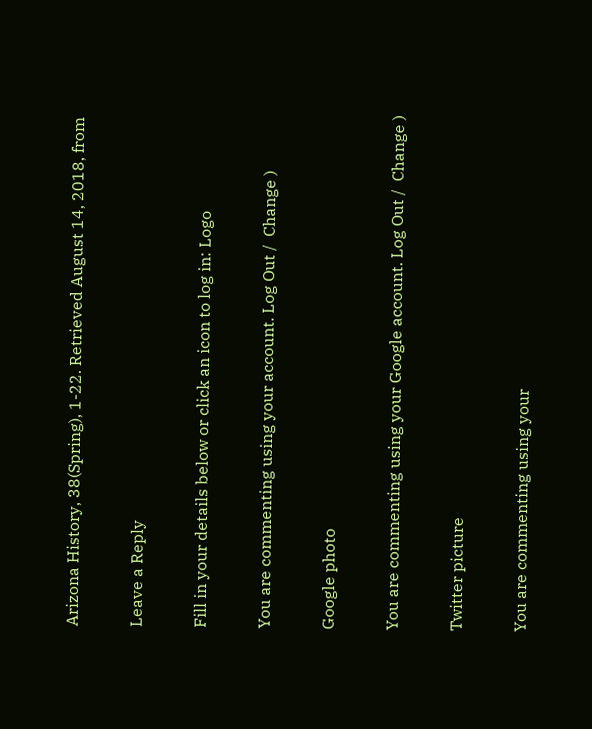Arizona History, 38(Spring), 1-22. Retrieved August 14, 2018, from

Leave a Reply

Fill in your details below or click an icon to log in: Logo

You are commenting using your account. Log Out /  Change )

Google photo

You are commenting using your Google account. Log Out /  Change )

Twitter picture

You are commenting using your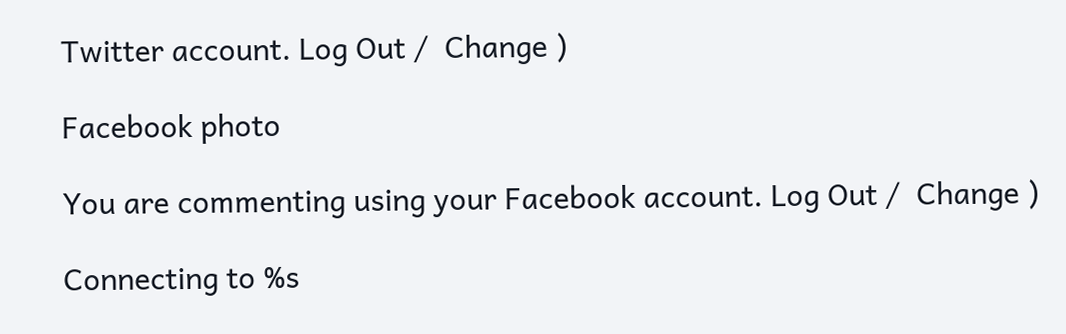Twitter account. Log Out /  Change )

Facebook photo

You are commenting using your Facebook account. Log Out /  Change )

Connecting to %s